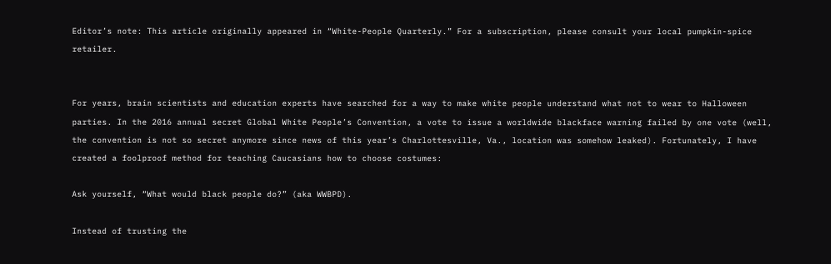Editor’s note: This article originally appeared in “White-People Quarterly.” For a subscription, please consult your local pumpkin-spice retailer.


For years, brain scientists and education experts have searched for a way to make white people understand what not to wear to Halloween parties. In the 2016 annual secret Global White People’s Convention, a vote to issue a worldwide blackface warning failed by one vote (well, the convention is not so secret anymore since news of this year’s Charlottesville, Va., location was somehow leaked). Fortunately, I have created a foolproof method for teaching Caucasians how to choose costumes:

Ask yourself, “What would black people do?” (aka WWBPD).

Instead of trusting the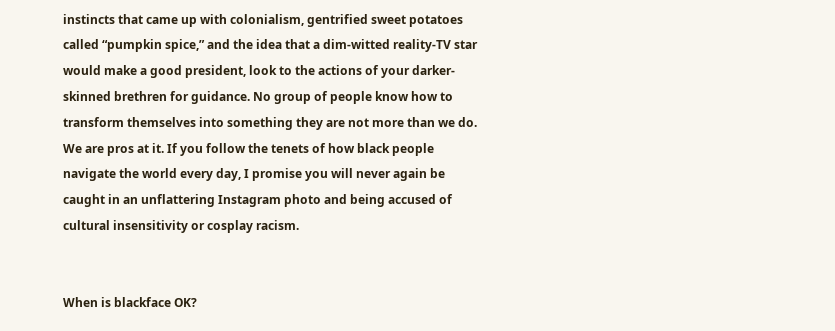instincts that came up with colonialism, gentrified sweet potatoes called “pumpkin spice,” and the idea that a dim-witted reality-TV star would make a good president, look to the actions of your darker-skinned brethren for guidance. No group of people know how to transform themselves into something they are not more than we do. We are pros at it. If you follow the tenets of how black people navigate the world every day, I promise you will never again be caught in an unflattering Instagram photo and being accused of cultural insensitivity or cosplay racism.


When is blackface OK?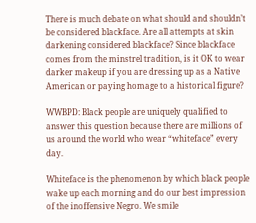There is much debate on what should and shouldn’t be considered blackface. Are all attempts at skin darkening considered blackface? Since blackface comes from the minstrel tradition, is it OK to wear darker makeup if you are dressing up as a Native American or paying homage to a historical figure?

WWBPD: Black people are uniquely qualified to answer this question because there are millions of us around the world who wear “whiteface” every day.

Whiteface is the phenomenon by which black people wake up each morning and do our best impression of the inoffensive Negro. We smile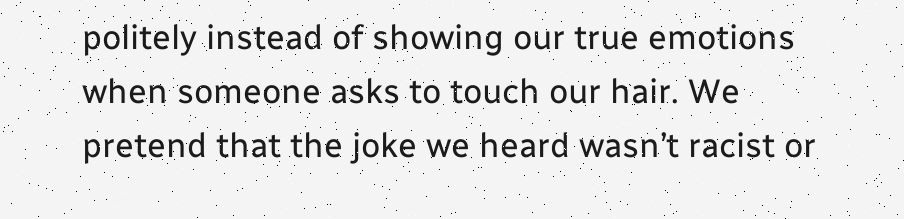politely instead of showing our true emotions when someone asks to touch our hair. We pretend that the joke we heard wasn’t racist or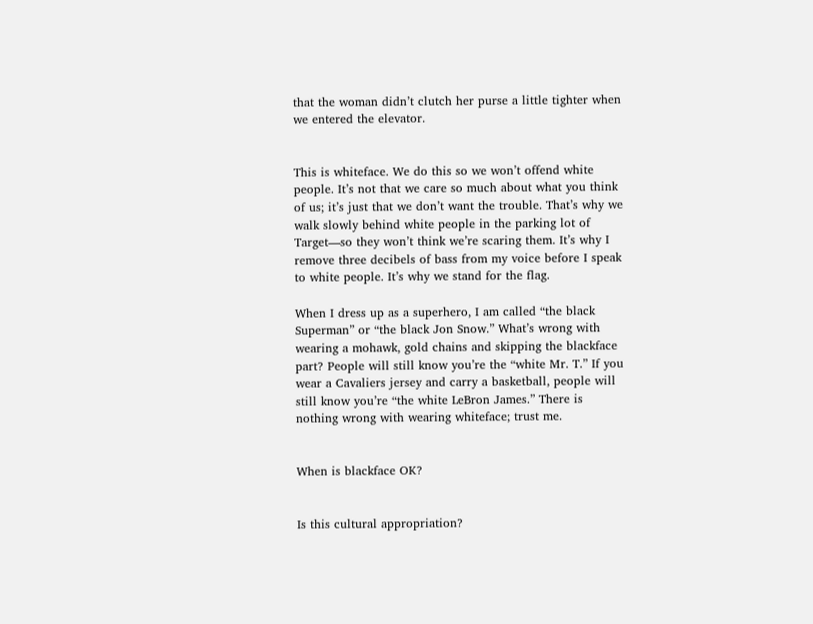that the woman didn’t clutch her purse a little tighter when we entered the elevator.


This is whiteface. We do this so we won’t offend white people. It’s not that we care so much about what you think of us; it’s just that we don’t want the trouble. That’s why we walk slowly behind white people in the parking lot of Target—so they won’t think we’re scaring them. It’s why I remove three decibels of bass from my voice before I speak to white people. It’s why we stand for the flag.

When I dress up as a superhero, I am called “the black Superman” or “the black Jon Snow.” What’s wrong with wearing a mohawk, gold chains and skipping the blackface part? People will still know you’re the “white Mr. T.” If you wear a Cavaliers jersey and carry a basketball, people will still know you’re “the white LeBron James.” There is nothing wrong with wearing whiteface; trust me.


When is blackface OK?


Is this cultural appropriation?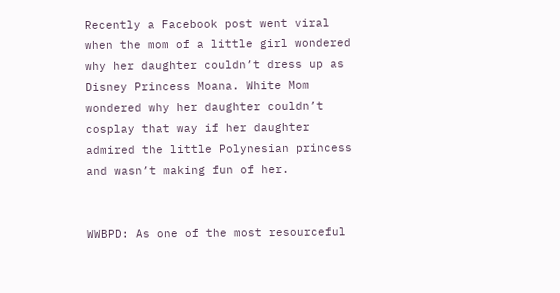Recently a Facebook post went viral when the mom of a little girl wondered why her daughter couldn’t dress up as Disney Princess Moana. White Mom wondered why her daughter couldn’t cosplay that way if her daughter admired the little Polynesian princess and wasn’t making fun of her.


WWBPD: As one of the most resourceful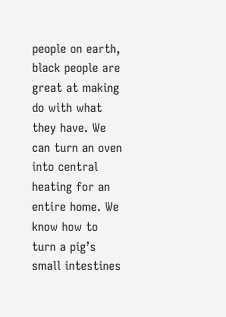people on earth, black people are great at making do with what they have. We can turn an oven into central heating for an entire home. We know how to turn a pig’s small intestines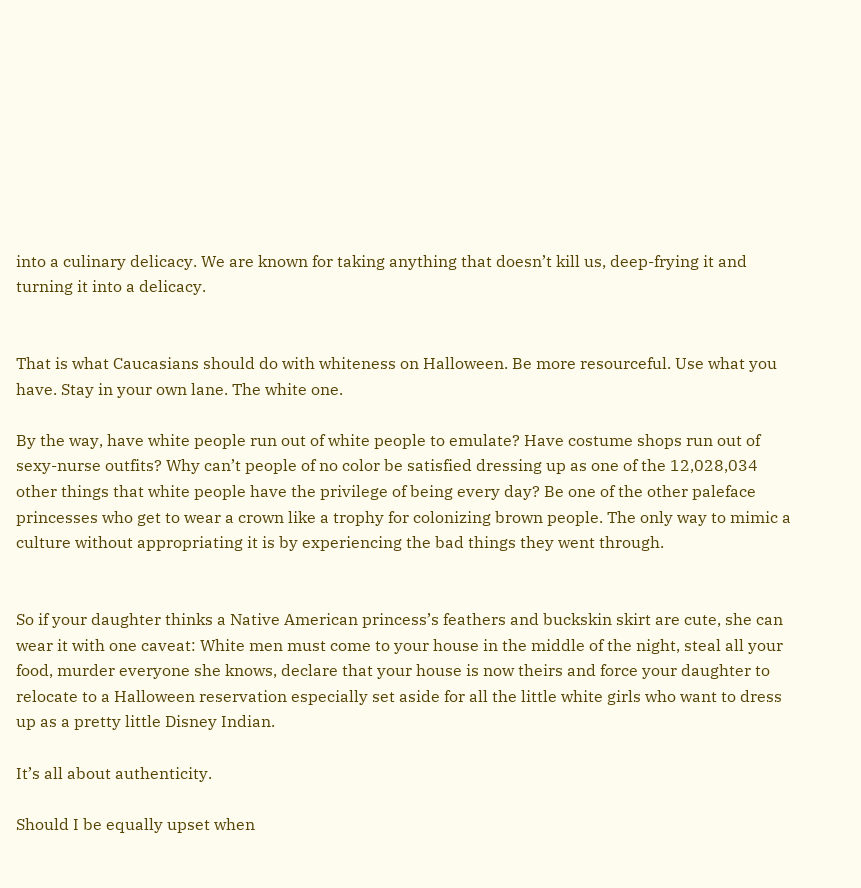into a culinary delicacy. We are known for taking anything that doesn’t kill us, deep-frying it and turning it into a delicacy.


That is what Caucasians should do with whiteness on Halloween. Be more resourceful. Use what you have. Stay in your own lane. The white one.

By the way, have white people run out of white people to emulate? Have costume shops run out of sexy-nurse outfits? Why can’t people of no color be satisfied dressing up as one of the 12,028,034 other things that white people have the privilege of being every day? Be one of the other paleface princesses who get to wear a crown like a trophy for colonizing brown people. The only way to mimic a culture without appropriating it is by experiencing the bad things they went through.


So if your daughter thinks a Native American princess’s feathers and buckskin skirt are cute, she can wear it with one caveat: White men must come to your house in the middle of the night, steal all your food, murder everyone she knows, declare that your house is now theirs and force your daughter to relocate to a Halloween reservation especially set aside for all the little white girls who want to dress up as a pretty little Disney Indian.

It’s all about authenticity.

Should I be equally upset when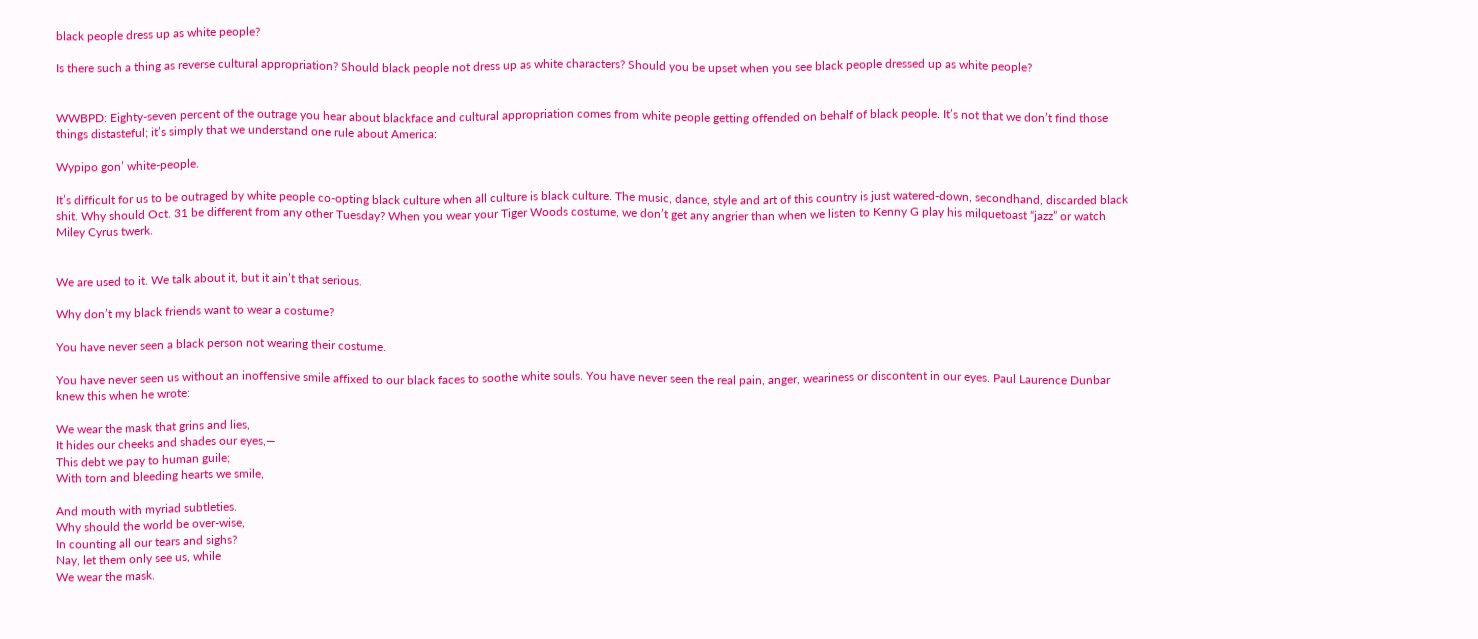black people dress up as white people?

Is there such a thing as reverse cultural appropriation? Should black people not dress up as white characters? Should you be upset when you see black people dressed up as white people?


WWBPD: Eighty-seven percent of the outrage you hear about blackface and cultural appropriation comes from white people getting offended on behalf of black people. It’s not that we don’t find those things distasteful; it’s simply that we understand one rule about America:

Wypipo gon’ white-people.

It’s difficult for us to be outraged by white people co-opting black culture when all culture is black culture. The music, dance, style and art of this country is just watered-down, secondhand, discarded black shit. Why should Oct. 31 be different from any other Tuesday? When you wear your Tiger Woods costume, we don’t get any angrier than when we listen to Kenny G play his milquetoast “jazz” or watch Miley Cyrus twerk.


We are used to it. We talk about it, but it ain’t that serious.

Why don’t my black friends want to wear a costume?

You have never seen a black person not wearing their costume.

You have never seen us without an inoffensive smile affixed to our black faces to soothe white souls. You have never seen the real pain, anger, weariness or discontent in our eyes. Paul Laurence Dunbar knew this when he wrote:

We wear the mask that grins and lies,
It hides our cheeks and shades our eyes,—
This debt we pay to human guile;
With torn and bleeding hearts we smile,

And mouth with myriad subtleties.
Why should the world be over-wise,
In counting all our tears and sighs?
Nay, let them only see us, while
We wear the mask.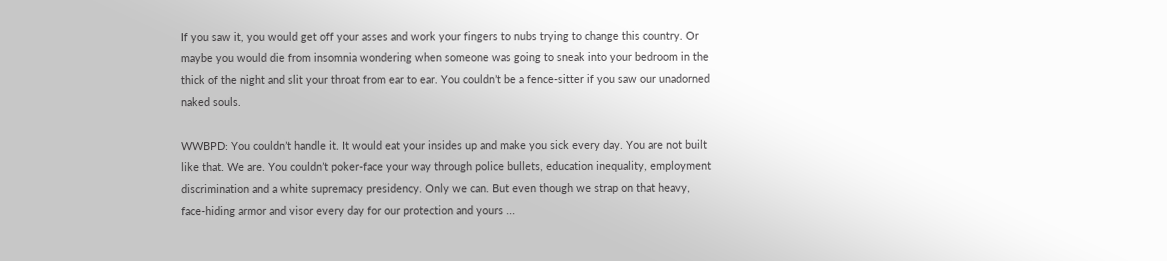If you saw it, you would get off your asses and work your fingers to nubs trying to change this country. Or maybe you would die from insomnia wondering when someone was going to sneak into your bedroom in the thick of the night and slit your throat from ear to ear. You couldn’t be a fence-sitter if you saw our unadorned naked souls.

WWBPD: You couldn’t handle it. It would eat your insides up and make you sick every day. You are not built like that. We are. You couldn’t poker-face your way through police bullets, education inequality, employment discrimination and a white supremacy presidency. Only we can. But even though we strap on that heavy, face-hiding armor and visor every day for our protection and yours ...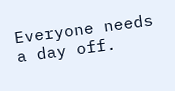Everyone needs a day off.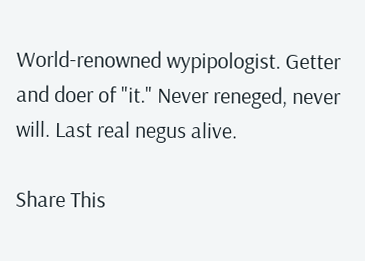World-renowned wypipologist. Getter and doer of "it." Never reneged, never will. Last real negus alive.

Share This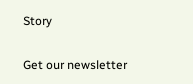Story

Get our newsletter